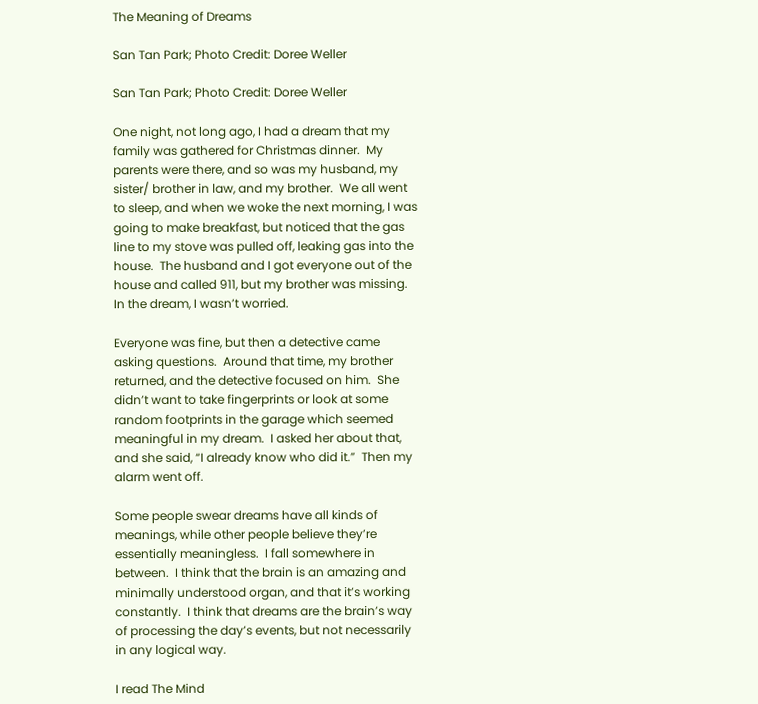The Meaning of Dreams

San Tan Park; Photo Credit: Doree Weller

San Tan Park; Photo Credit: Doree Weller

One night, not long ago, I had a dream that my family was gathered for Christmas dinner.  My parents were there, and so was my husband, my sister/ brother in law, and my brother.  We all went to sleep, and when we woke the next morning, I was going to make breakfast, but noticed that the gas line to my stove was pulled off, leaking gas into the house.  The husband and I got everyone out of the house and called 911, but my brother was missing.  In the dream, I wasn’t worried.

Everyone was fine, but then a detective came asking questions.  Around that time, my brother returned, and the detective focused on him.  She didn’t want to take fingerprints or look at some random footprints in the garage which seemed meaningful in my dream.  I asked her about that, and she said, “I already know who did it.”  Then my alarm went off.

Some people swear dreams have all kinds of meanings, while other people believe they’re essentially meaningless.  I fall somewhere in between.  I think that the brain is an amazing and minimally understood organ, and that it’s working constantly.  I think that dreams are the brain’s way of processing the day’s events, but not necessarily in any logical way.

I read The Mind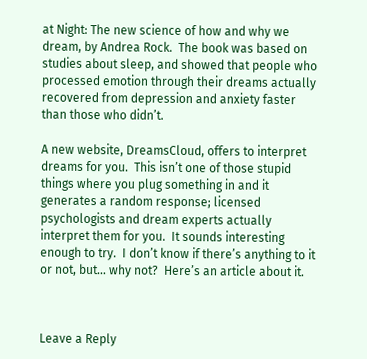at Night: The new science of how and why we dream, by Andrea Rock.  The book was based on studies about sleep, and showed that people who processed emotion through their dreams actually recovered from depression and anxiety faster than those who didn’t.

A new website, DreamsCloud, offers to interpret dreams for you.  This isn’t one of those stupid things where you plug something in and it generates a random response; licensed psychologists and dream experts actually interpret them for you.  It sounds interesting enough to try.  I don’t know if there’s anything to it or not, but… why not?  Here’s an article about it.



Leave a Reply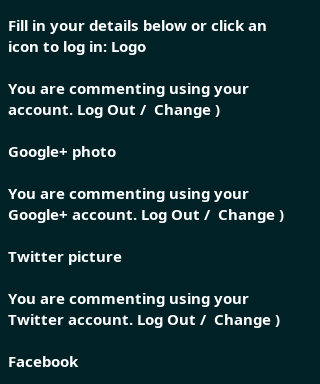Fill in your details below or click an icon to log in: Logo

You are commenting using your account. Log Out /  Change )

Google+ photo

You are commenting using your Google+ account. Log Out /  Change )

Twitter picture

You are commenting using your Twitter account. Log Out /  Change )

Facebook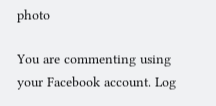photo

You are commenting using your Facebook account. Log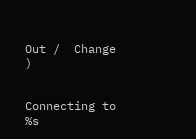Out /  Change )


Connecting to %s